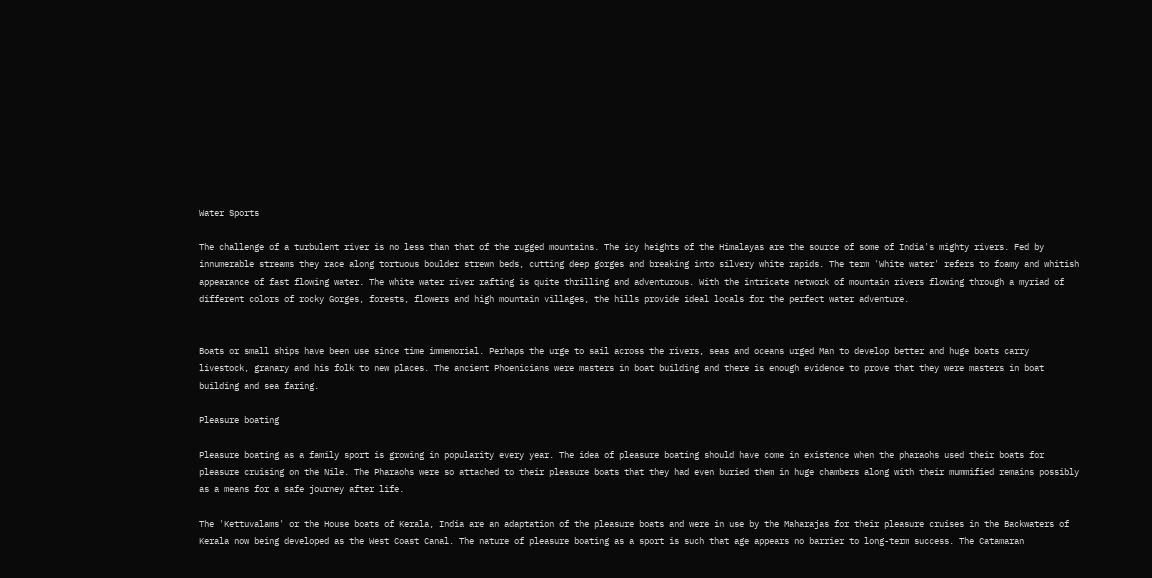Water Sports

The challenge of a turbulent river is no less than that of the rugged mountains. The icy heights of the Himalayas are the source of some of India's mighty rivers. Fed by innumerable streams they race along tortuous boulder strewn beds, cutting deep gorges and breaking into silvery white rapids. The term 'White water' refers to foamy and whitish appearance of fast flowing water. The white water river rafting is quite thrilling and adventurous. With the intricate network of mountain rivers flowing through a myriad of different colors of rocky Gorges, forests, flowers and high mountain villages, the hills provide ideal locals for the perfect water adventure.


Boats or small ships have been use since time immemorial. Perhaps the urge to sail across the rivers, seas and oceans urged Man to develop better and huge boats carry livestock, granary and his folk to new places. The ancient Phoenicians were masters in boat building and there is enough evidence to prove that they were masters in boat building and sea faring.

Pleasure boating

Pleasure boating as a family sport is growing in popularity every year. The idea of pleasure boating should have come in existence when the pharaohs used their boats for pleasure cruising on the Nile. The Pharaohs were so attached to their pleasure boats that they had even buried them in huge chambers along with their mummified remains possibly as a means for a safe journey after life.

The 'Kettuvalams' or the House boats of Kerala, India are an adaptation of the pleasure boats and were in use by the Maharajas for their pleasure cruises in the Backwaters of Kerala now being developed as the West Coast Canal. The nature of pleasure boating as a sport is such that age appears no barrier to long-term success. The Catamaran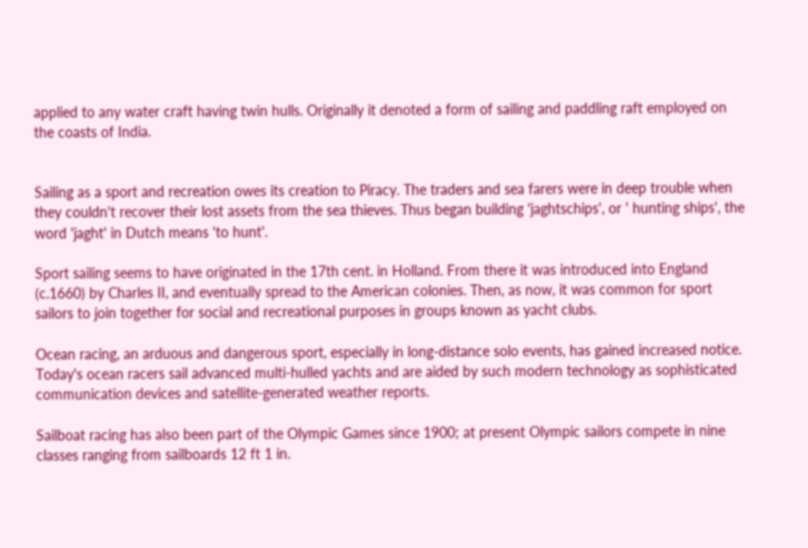applied to any water craft having twin hulls. Originally it denoted a form of sailing and paddling raft employed on the coasts of India.


Sailing as a sport and recreation owes its creation to Piracy. The traders and sea farers were in deep trouble when they couldn't recover their lost assets from the sea thieves. Thus began building 'jaghtschips', or ' hunting ships', the word 'jaght' in Dutch means 'to hunt'.

Sport sailing seems to have originated in the 17th cent. in Holland. From there it was introduced into England (c.1660) by Charles II, and eventually spread to the American colonies. Then, as now, it was common for sport sailors to join together for social and recreational purposes in groups known as yacht clubs.

Ocean racing, an arduous and dangerous sport, especially in long-distance solo events, has gained increased notice. Today's ocean racers sail advanced multi-hulled yachts and are aided by such modern technology as sophisticated communication devices and satellite-generated weather reports.

Sailboat racing has also been part of the Olympic Games since 1900; at present Olympic sailors compete in nine classes ranging from sailboards 12 ft 1 in.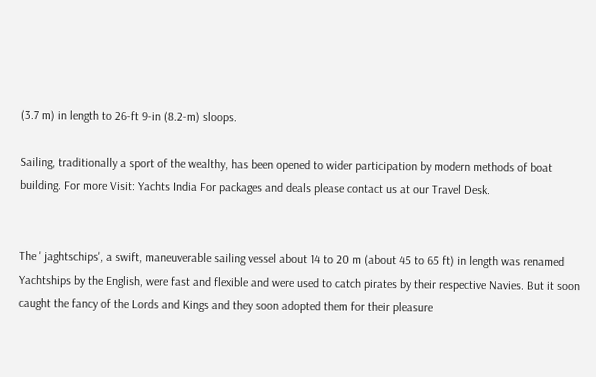(3.7 m) in length to 26-ft 9-in (8.2-m) sloops.

Sailing, traditionally a sport of the wealthy, has been opened to wider participation by modern methods of boat building. For more Visit: Yachts India For packages and deals please contact us at our Travel Desk.


The ' jaghtschips', a swift, maneuverable sailing vessel about 14 to 20 m (about 45 to 65 ft) in length was renamed Yachtships by the English, were fast and flexible and were used to catch pirates by their respective Navies. But it soon caught the fancy of the Lords and Kings and they soon adopted them for their pleasure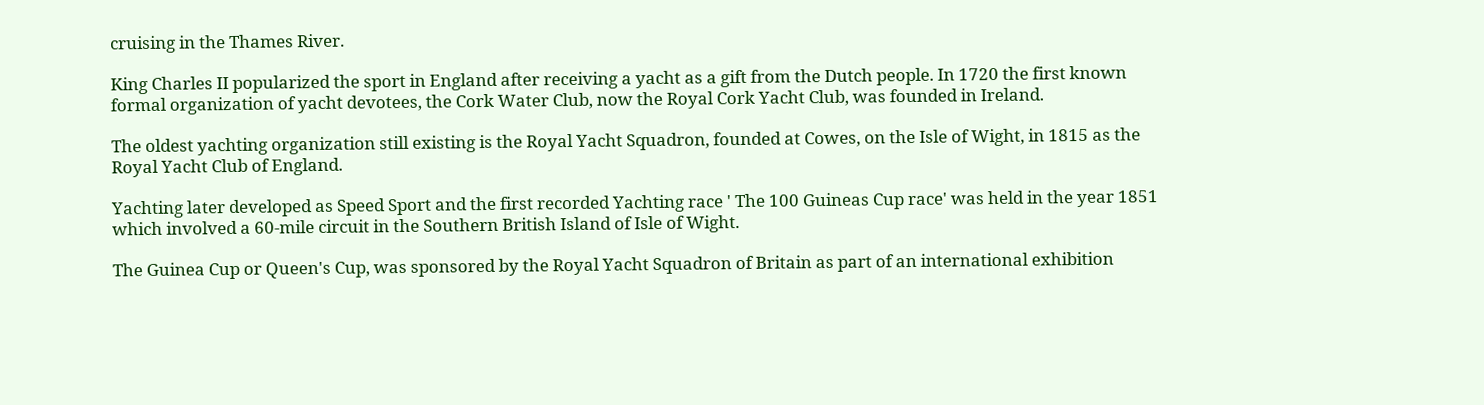cruising in the Thames River.

King Charles II popularized the sport in England after receiving a yacht as a gift from the Dutch people. In 1720 the first known formal organization of yacht devotees, the Cork Water Club, now the Royal Cork Yacht Club, was founded in Ireland.

The oldest yachting organization still existing is the Royal Yacht Squadron, founded at Cowes, on the Isle of Wight, in 1815 as the Royal Yacht Club of England.

Yachting later developed as Speed Sport and the first recorded Yachting race ' The 100 Guineas Cup race' was held in the year 1851 which involved a 60-mile circuit in the Southern British Island of Isle of Wight.

The Guinea Cup or Queen's Cup, was sponsored by the Royal Yacht Squadron of Britain as part of an international exhibition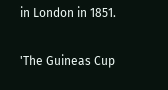in London in 1851.

'The Guineas Cup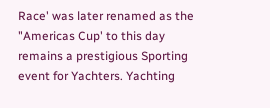Race' was later renamed as the "Americas Cup' to this day remains a prestigious Sporting event for Yachters. Yachting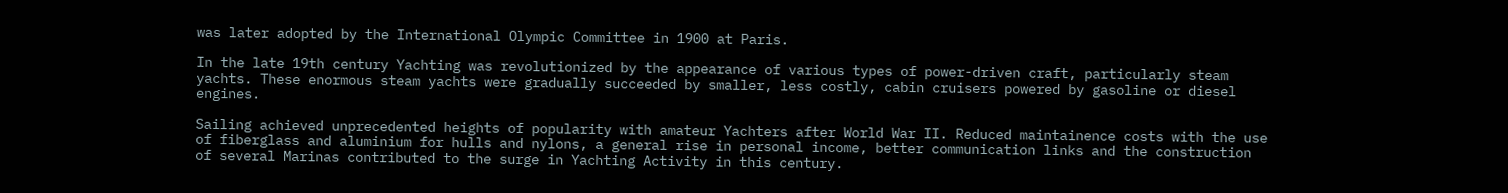was later adopted by the International Olympic Committee in 1900 at Paris.

In the late 19th century Yachting was revolutionized by the appearance of various types of power-driven craft, particularly steam yachts. These enormous steam yachts were gradually succeeded by smaller, less costly, cabin cruisers powered by gasoline or diesel engines.

Sailing achieved unprecedented heights of popularity with amateur Yachters after World War II. Reduced maintainence costs with the use of fiberglass and aluminium for hulls and nylons, a general rise in personal income, better communication links and the construction of several Marinas contributed to the surge in Yachting Activity in this century.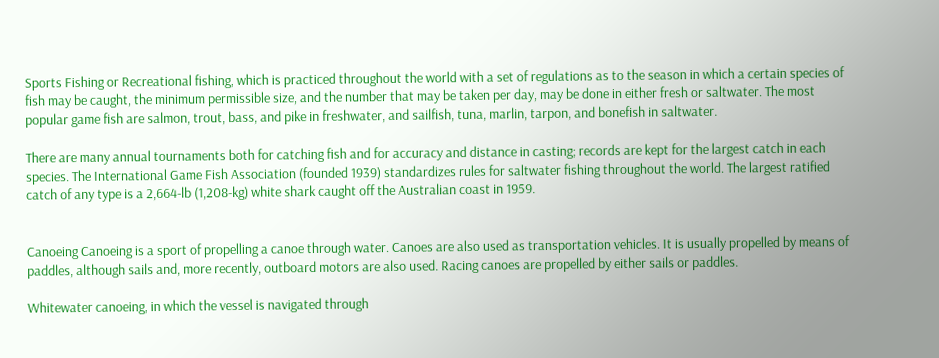Sports Fishing or Recreational fishing, which is practiced throughout the world with a set of regulations as to the season in which a certain species of fish may be caught, the minimum permissible size, and the number that may be taken per day, may be done in either fresh or saltwater. The most popular game fish are salmon, trout, bass, and pike in freshwater, and sailfish, tuna, marlin, tarpon, and bonefish in saltwater.

There are many annual tournaments both for catching fish and for accuracy and distance in casting; records are kept for the largest catch in each species. The International Game Fish Association (founded 1939) standardizes rules for saltwater fishing throughout the world. The largest ratified catch of any type is a 2,664-lb (1,208-kg) white shark caught off the Australian coast in 1959.


Canoeing Canoeing is a sport of propelling a canoe through water. Canoes are also used as transportation vehicles. It is usually propelled by means of paddles, although sails and, more recently, outboard motors are also used. Racing canoes are propelled by either sails or paddles.

Whitewater canoeing, in which the vessel is navigated through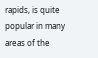rapids, is quite popular in many areas of the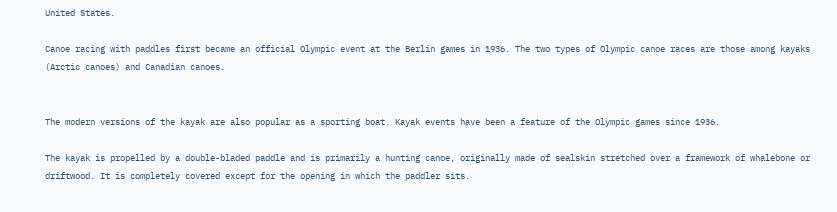United States.

Canoe racing with paddles first became an official Olympic event at the Berlin games in 1936. The two types of Olympic canoe races are those among kayaks (Arctic canoes) and Canadian canoes.


The modern versions of the kayak are also popular as a sporting boat. Kayak events have been a feature of the Olympic games since 1936.

The kayak is propelled by a double-bladed paddle and is primarily a hunting canoe, originally made of sealskin stretched over a framework of whalebone or driftwood. It is completely covered except for the opening in which the paddler sits.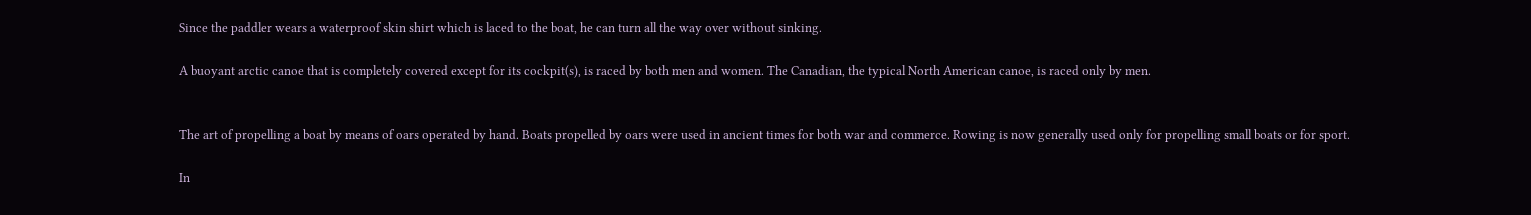Since the paddler wears a waterproof skin shirt which is laced to the boat, he can turn all the way over without sinking.

A buoyant arctic canoe that is completely covered except for its cockpit(s), is raced by both men and women. The Canadian, the typical North American canoe, is raced only by men.


The art of propelling a boat by means of oars operated by hand. Boats propelled by oars were used in ancient times for both war and commerce. Rowing is now generally used only for propelling small boats or for sport.

In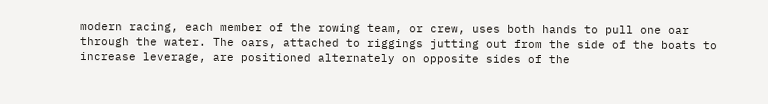modern racing, each member of the rowing team, or crew, uses both hands to pull one oar through the water. The oars, attached to riggings jutting out from the side of the boats to increase leverage, are positioned alternately on opposite sides of the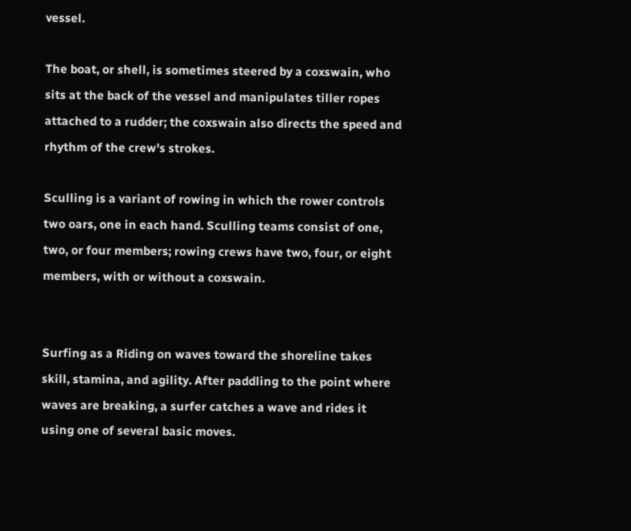vessel.

The boat, or shell, is sometimes steered by a coxswain, who sits at the back of the vessel and manipulates tiller ropes attached to a rudder; the coxswain also directs the speed and rhythm of the crew's strokes.

Sculling is a variant of rowing in which the rower controls two oars, one in each hand. Sculling teams consist of one, two, or four members; rowing crews have two, four, or eight members, with or without a coxswain.


Surfing as a Riding on waves toward the shoreline takes skill, stamina, and agility. After paddling to the point where waves are breaking, a surfer catches a wave and rides it using one of several basic moves.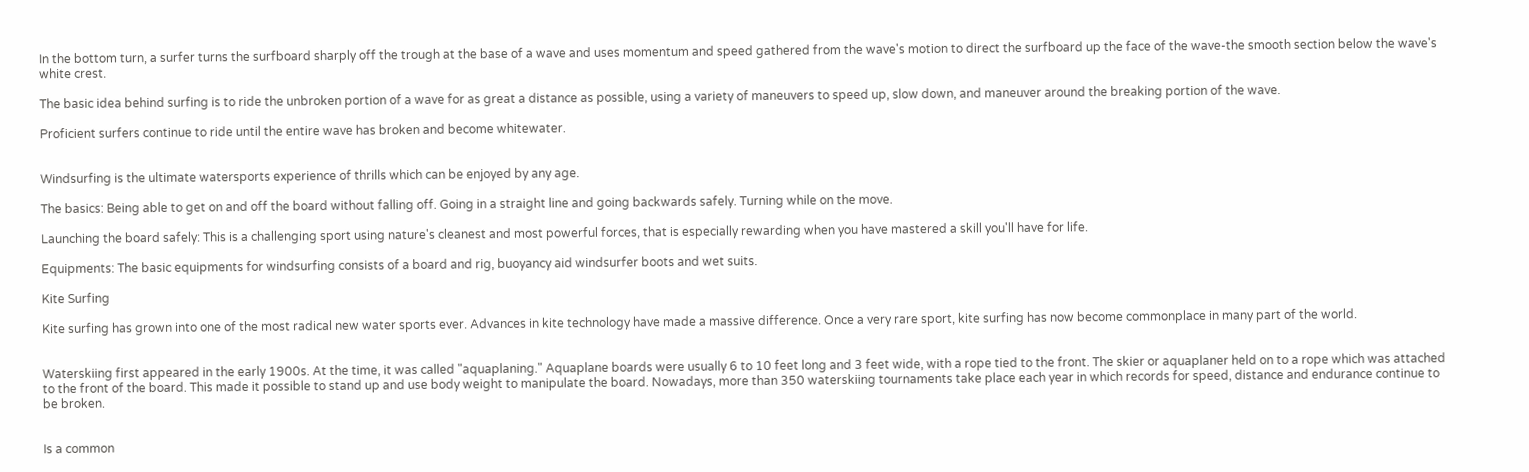In the bottom turn, a surfer turns the surfboard sharply off the trough at the base of a wave and uses momentum and speed gathered from the wave's motion to direct the surfboard up the face of the wave-the smooth section below the wave's white crest.

The basic idea behind surfing is to ride the unbroken portion of a wave for as great a distance as possible, using a variety of maneuvers to speed up, slow down, and maneuver around the breaking portion of the wave.

Proficient surfers continue to ride until the entire wave has broken and become whitewater.


Windsurfing is the ultimate watersports experience of thrills which can be enjoyed by any age.

The basics: Being able to get on and off the board without falling off. Going in a straight line and going backwards safely. Turning while on the move.

Launching the board safely: This is a challenging sport using nature's cleanest and most powerful forces, that is especially rewarding when you have mastered a skill you'll have for life.

Equipments: The basic equipments for windsurfing consists of a board and rig, buoyancy aid windsurfer boots and wet suits.

Kite Surfing

Kite surfing has grown into one of the most radical new water sports ever. Advances in kite technology have made a massive difference. Once a very rare sport, kite surfing has now become commonplace in many part of the world.


Waterskiing first appeared in the early 1900s. At the time, it was called "aquaplaning." Aquaplane boards were usually 6 to 10 feet long and 3 feet wide, with a rope tied to the front. The skier or aquaplaner held on to a rope which was attached to the front of the board. This made it possible to stand up and use body weight to manipulate the board. Nowadays, more than 350 waterskiing tournaments take place each year in which records for speed, distance and endurance continue to be broken.


Is a common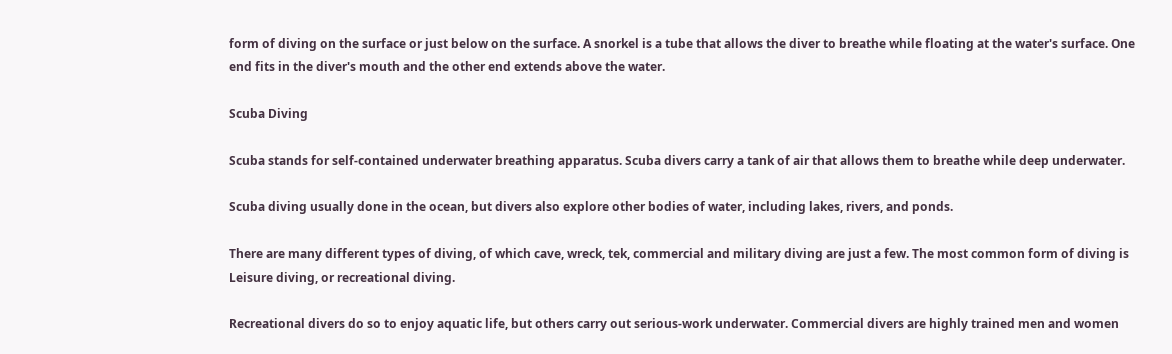form of diving on the surface or just below on the surface. A snorkel is a tube that allows the diver to breathe while floating at the water's surface. One end fits in the diver's mouth and the other end extends above the water.

Scuba Diving

Scuba stands for self-contained underwater breathing apparatus. Scuba divers carry a tank of air that allows them to breathe while deep underwater.

Scuba diving usually done in the ocean, but divers also explore other bodies of water, including lakes, rivers, and ponds.

There are many different types of diving, of which cave, wreck, tek, commercial and military diving are just a few. The most common form of diving is Leisure diving, or recreational diving.

Recreational divers do so to enjoy aquatic life, but others carry out serious-work underwater. Commercial divers are highly trained men and women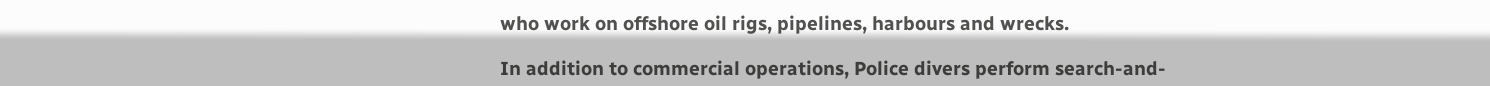who work on offshore oil rigs, pipelines, harbours and wrecks.

In addition to commercial operations, Police divers perform search-and-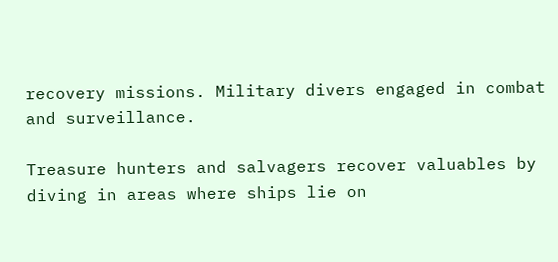recovery missions. Military divers engaged in combat and surveillance.

Treasure hunters and salvagers recover valuables by diving in areas where ships lie on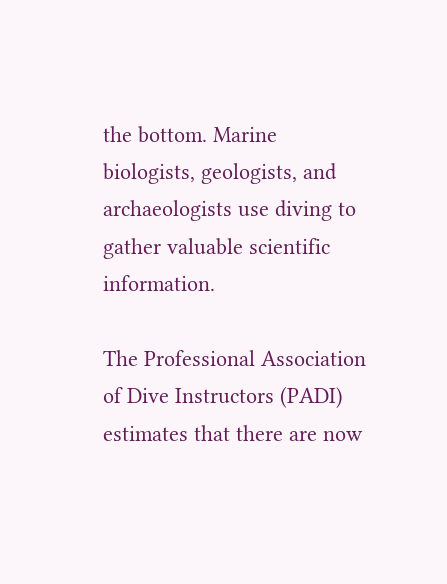the bottom. Marine biologists, geologists, and archaeologists use diving to gather valuable scientific information.

The Professional Association of Dive Instructors (PADI) estimates that there are now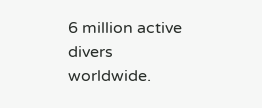6 million active divers worldwide.